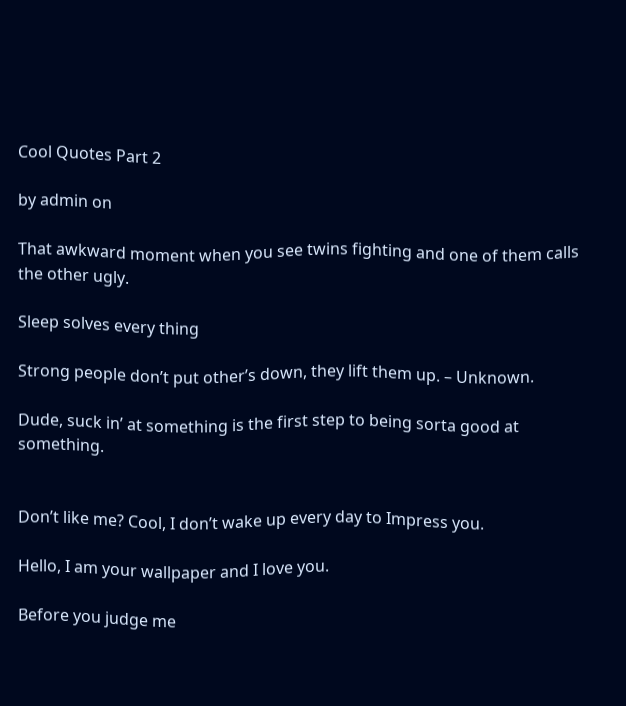Cool Quotes Part 2

by admin on

That awkward moment when you see twins fighting and one of them calls the other ugly.

Sleep solves every thing

Strong people don’t put other’s down, they lift them up. – Unknown.

Dude, suck in’ at something is the first step to being sorta good at something.


Don’t like me? Cool, I don’t wake up every day to Impress you.

Hello, I am your wallpaper and I love you.

Before you judge me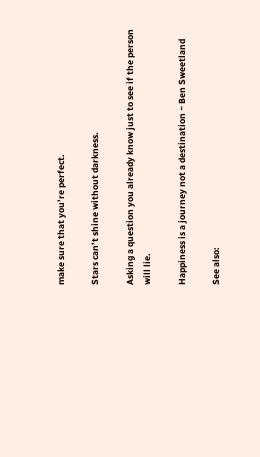make sure that you’re perfect.

Stars can’t shine without darkness.

Asking a question you already know just to see if the person will lie.

Happiness is a journey not a destination ~ Ben Sweetland

See also: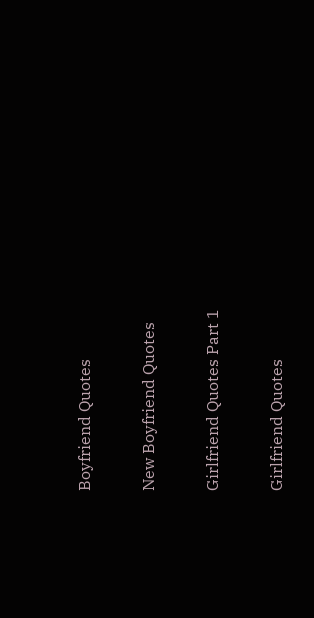Boyfriend Quotes

New Boyfriend Quotes

Girlfriend Quotes Part 1

Girlfriend Quotes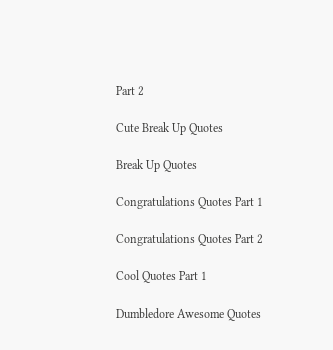Part 2

Cute Break Up Quotes

Break Up Quotes

Congratulations Quotes Part 1

Congratulations Quotes Part 2

Cool Quotes Part 1

Dumbledore Awesome Quotes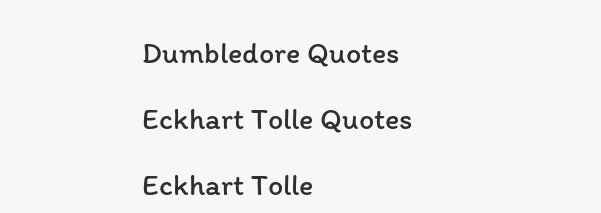Dumbledore Quotes

Eckhart Tolle Quotes

Eckhart Tolle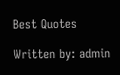Best Quotes

Written by: admin